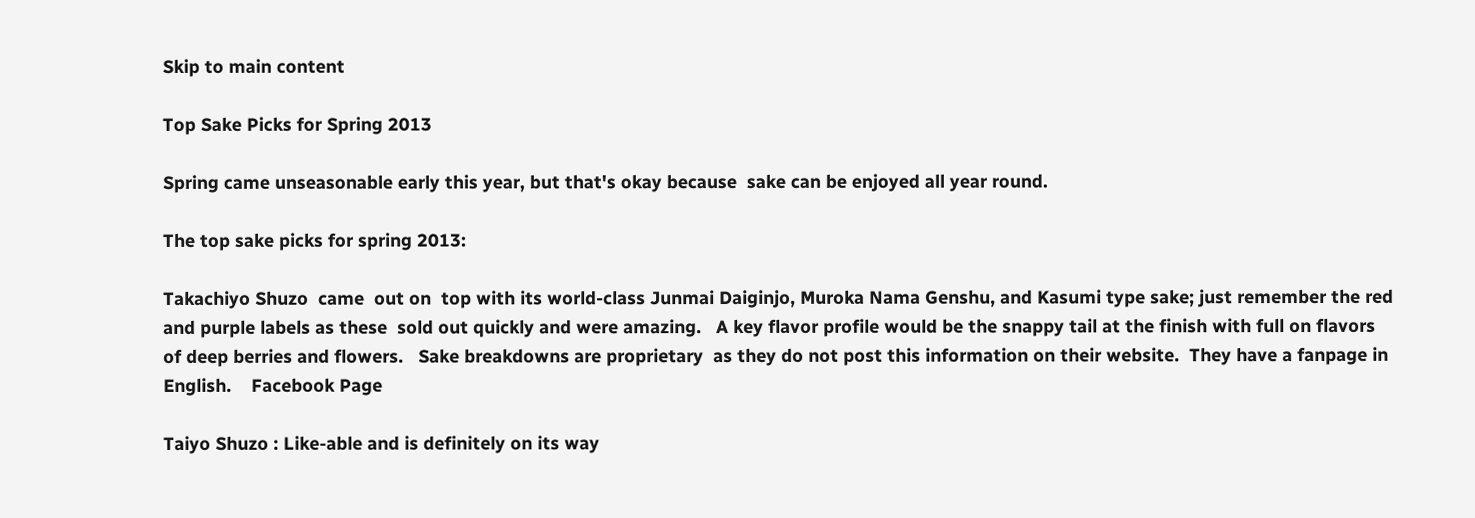Skip to main content

Top Sake Picks for Spring 2013

Spring came unseasonable early this year, but that's okay because  sake can be enjoyed all year round.

The top sake picks for spring 2013:

Takachiyo Shuzo  came  out on  top with its world-class Junmai Daiginjo, Muroka Nama Genshu, and Kasumi type sake; just remember the red and purple labels as these  sold out quickly and were amazing.   A key flavor profile would be the snappy tail at the finish with full on flavors  of deep berries and flowers.   Sake breakdowns are proprietary  as they do not post this information on their website.  They have a fanpage in English.    Facebook Page

Taiyo Shuzo : Like-able and is definitely on its way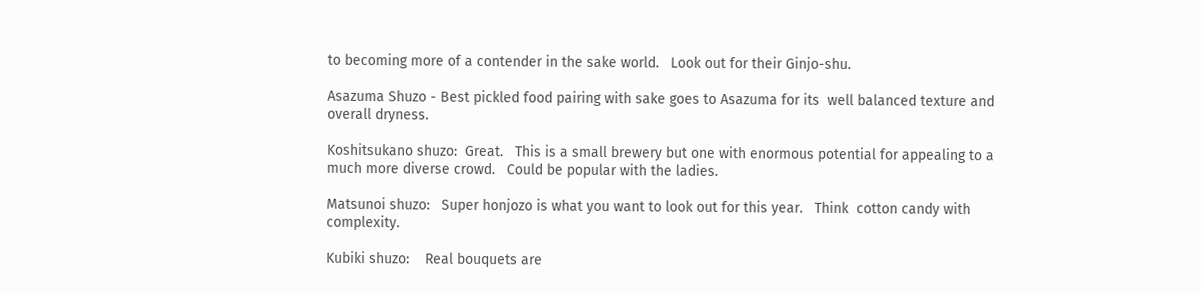to becoming more of a contender in the sake world.   Look out for their Ginjo-shu.

Asazuma Shuzo - Best pickled food pairing with sake goes to Asazuma for its  well balanced texture and overall dryness.

Koshitsukano shuzo:  Great.   This is a small brewery but one with enormous potential for appealing to a much more diverse crowd.   Could be popular with the ladies.

Matsunoi shuzo:   Super honjozo is what you want to look out for this year.   Think  cotton candy with complexity.

Kubiki shuzo:    Real bouquets are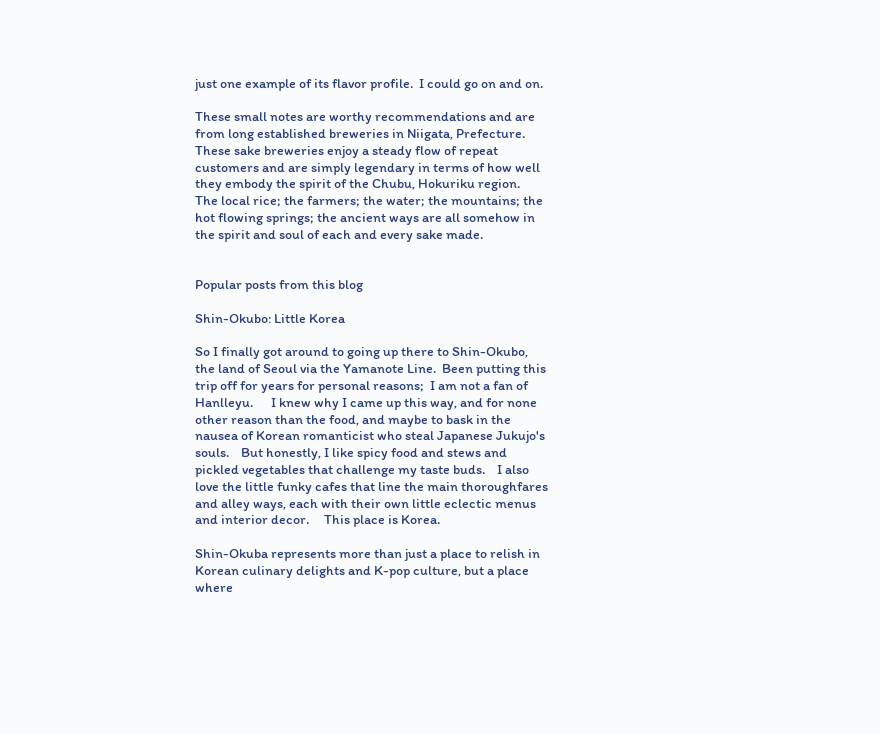just one example of its flavor profile.  I could go on and on.

These small notes are worthy recommendations and are from long established breweries in Niigata, Prefecture.   These sake breweries enjoy a steady flow of repeat customers and are simply legendary in terms of how well they embody the spirit of the Chubu, Hokuriku region.     The local rice; the farmers; the water; the mountains; the hot flowing springs; the ancient ways are all somehow in the spirit and soul of each and every sake made.


Popular posts from this blog

Shin-Okubo: Little Korea

So I finally got around to going up there to Shin-Okubo,  the land of Seoul via the Yamanote Line.  Been putting this trip off for years for personal reasons;  I am not a fan of Hanlleyu.      I knew why I came up this way, and for none other reason than the food, and maybe to bask in the nausea of Korean romanticist who steal Japanese Jukujo's souls.    But honestly, I like spicy food and stews and pickled vegetables that challenge my taste buds.    I also love the little funky cafes that line the main thoroughfares and alley ways, each with their own little eclectic menus and interior decor.     This place is Korea.

Shin-Okuba represents more than just a place to relish in Korean culinary delights and K-pop culture, but a place where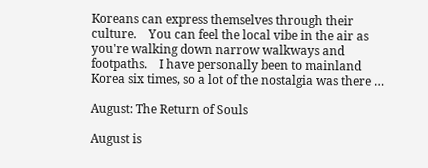Koreans can express themselves through their culture.    You can feel the local vibe in the air as you're walking down narrow walkways and footpaths.    I have personally been to mainland Korea six times, so a lot of the nostalgia was there …

August: The Return of Souls

August is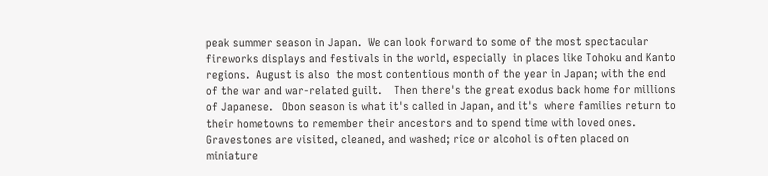peak summer season in Japan.  We can look forward to some of the most spectacular fireworks displays and festivals in the world, especially  in places like Tohoku and Kanto regions.  August is also  the most contentious month of the year in Japan; with the end of the war and war-related guilt.    Then there's the great exodus back home for millions of Japanese.   Obon season is what it's called in Japan, and it's  where families return to their hometowns to remember their ancestors and to spend time with loved ones.  Gravestones are visited, cleaned, and washed; rice or alcohol is often placed on  miniature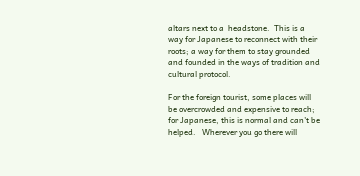altars next to a  headstone.  This is a way for Japanese to reconnect with their roots; a way for them to stay grounded and founded in the ways of tradition and cultural protocol.

For the foreign tourist, some places will be overcrowded and expensive to reach; for Japanese, this is normal and can't be helped.   Wherever you go there will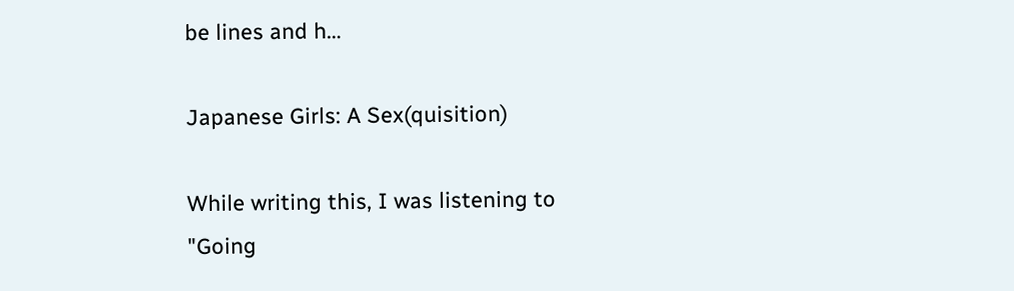be lines and h…

Japanese Girls: A Sex(quisition)

While writing this, I was listening to "Going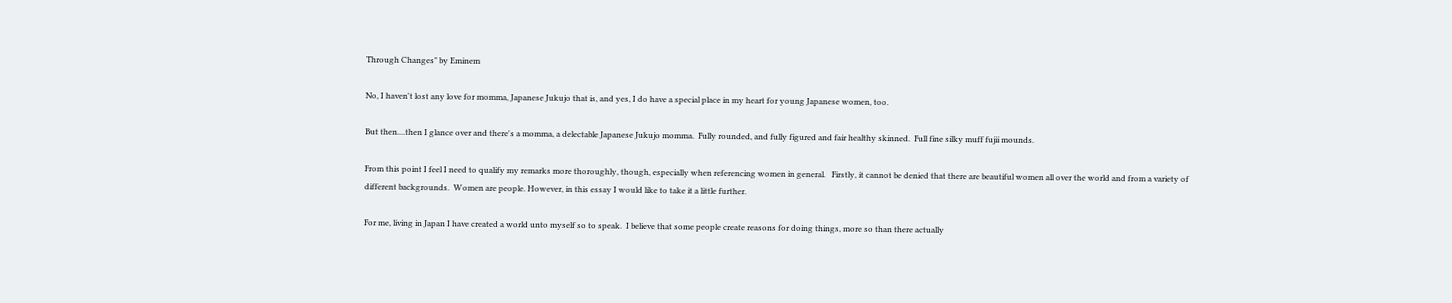Through Changes" by Eminem

No, I haven't lost any love for momma, Japanese Jukujo that is, and yes, I do have a special place in my heart for young Japanese women, too.

But then....then I glance over and there's a momma, a delectable Japanese Jukujo momma.  Fully rounded, and fully figured and fair healthy skinned.  Full fine silky muff fujii mounds.

From this point I feel I need to qualify my remarks more thoroughly, though, especially when referencing women in general.   Firstly, it cannot be denied that there are beautiful women all over the world and from a variety of different backgrounds.  Women are people. However, in this essay I would like to take it a little further.

For me, living in Japan I have created a world unto myself so to speak.  I believe that some people create reasons for doing things, more so than there actually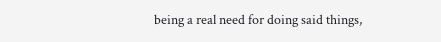being a real need for doing said things,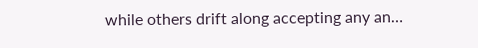while others drift along accepting any an…